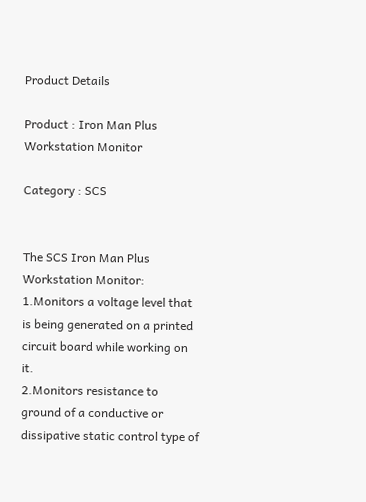Product Details

Product : Iron Man Plus Workstation Monitor

Category : SCS


The SCS Iron Man Plus Workstation Monitor:
1.Monitors a voltage level that is being generated on a printed circuit board while working on it.
2.Monitors resistance to ground of a conductive or dissipative static control type of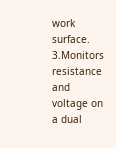work surface.
3.Monitors resistance and voltage on a dual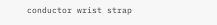conductor wrist strap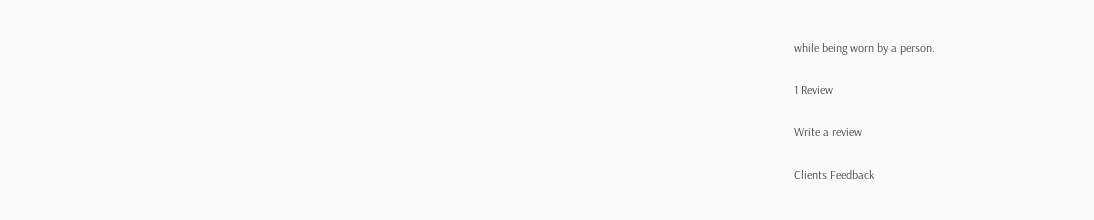while being worn by a person.

1 Review

Write a review

Clients Feedback